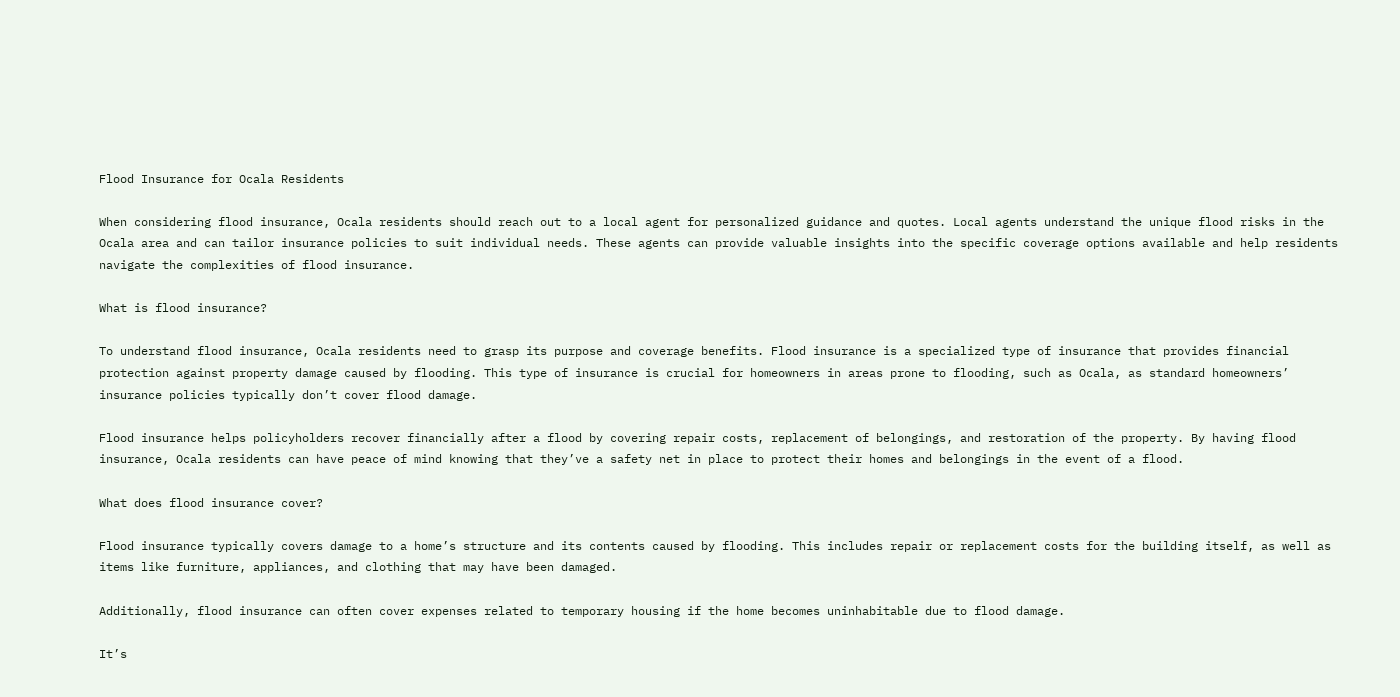Flood Insurance for Ocala Residents

When considering flood insurance, Ocala residents should reach out to a local agent for personalized guidance and quotes. Local agents understand the unique flood risks in the Ocala area and can tailor insurance policies to suit individual needs. These agents can provide valuable insights into the specific coverage options available and help residents navigate the complexities of flood insurance.

What is flood insurance?

To understand flood insurance, Ocala residents need to grasp its purpose and coverage benefits. Flood insurance is a specialized type of insurance that provides financial protection against property damage caused by flooding. This type of insurance is crucial for homeowners in areas prone to flooding, such as Ocala, as standard homeowners’ insurance policies typically don’t cover flood damage.

Flood insurance helps policyholders recover financially after a flood by covering repair costs, replacement of belongings, and restoration of the property. By having flood insurance, Ocala residents can have peace of mind knowing that they’ve a safety net in place to protect their homes and belongings in the event of a flood.

What does flood insurance cover?

Flood insurance typically covers damage to a home’s structure and its contents caused by flooding. This includes repair or replacement costs for the building itself, as well as items like furniture, appliances, and clothing that may have been damaged.

Additionally, flood insurance can often cover expenses related to temporary housing if the home becomes uninhabitable due to flood damage.

It’s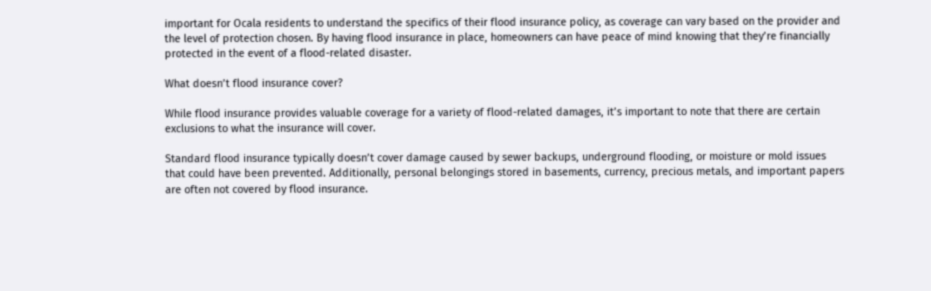important for Ocala residents to understand the specifics of their flood insurance policy, as coverage can vary based on the provider and the level of protection chosen. By having flood insurance in place, homeowners can have peace of mind knowing that they’re financially protected in the event of a flood-related disaster.

What doesn’t flood insurance cover?

While flood insurance provides valuable coverage for a variety of flood-related damages, it’s important to note that there are certain exclusions to what the insurance will cover.

Standard flood insurance typically doesn’t cover damage caused by sewer backups, underground flooding, or moisture or mold issues that could have been prevented. Additionally, personal belongings stored in basements, currency, precious metals, and important papers are often not covered by flood insurance.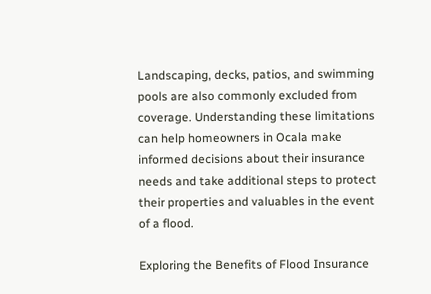Landscaping, decks, patios, and swimming pools are also commonly excluded from coverage. Understanding these limitations can help homeowners in Ocala make informed decisions about their insurance needs and take additional steps to protect their properties and valuables in the event of a flood.

Exploring the Benefits of Flood Insurance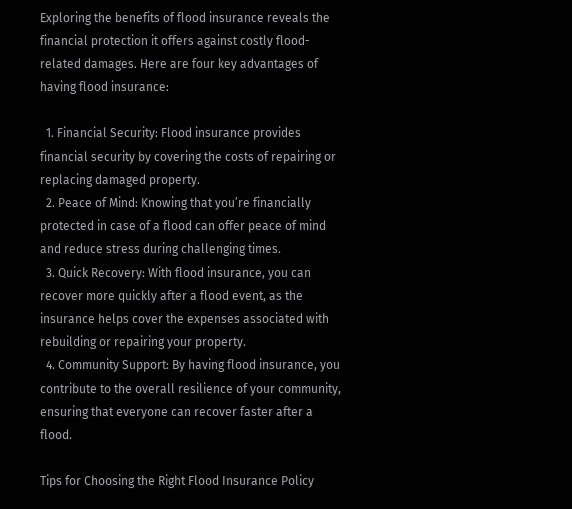Exploring the benefits of flood insurance reveals the financial protection it offers against costly flood-related damages. Here are four key advantages of having flood insurance:

  1. Financial Security: Flood insurance provides financial security by covering the costs of repairing or replacing damaged property.
  2. Peace of Mind: Knowing that you’re financially protected in case of a flood can offer peace of mind and reduce stress during challenging times.
  3. Quick Recovery: With flood insurance, you can recover more quickly after a flood event, as the insurance helps cover the expenses associated with rebuilding or repairing your property.
  4. Community Support: By having flood insurance, you contribute to the overall resilience of your community, ensuring that everyone can recover faster after a flood.

Tips for Choosing the Right Flood Insurance Policy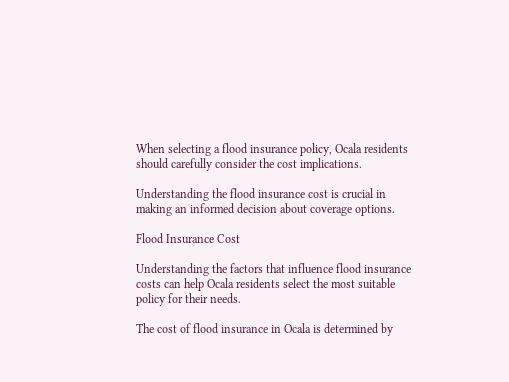When selecting a flood insurance policy, Ocala residents should carefully consider the cost implications.

Understanding the flood insurance cost is crucial in making an informed decision about coverage options.

Flood Insurance Cost

Understanding the factors that influence flood insurance costs can help Ocala residents select the most suitable policy for their needs.

The cost of flood insurance in Ocala is determined by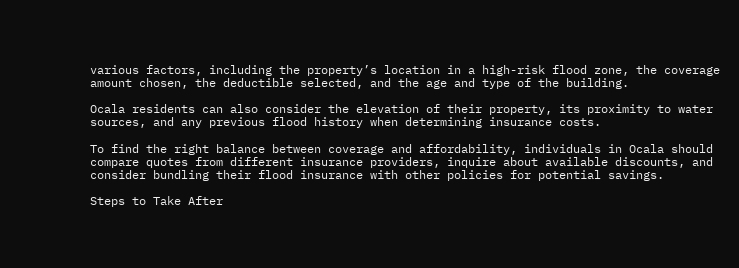various factors, including the property’s location in a high-risk flood zone, the coverage amount chosen, the deductible selected, and the age and type of the building.

Ocala residents can also consider the elevation of their property, its proximity to water sources, and any previous flood history when determining insurance costs.

To find the right balance between coverage and affordability, individuals in Ocala should compare quotes from different insurance providers, inquire about available discounts, and consider bundling their flood insurance with other policies for potential savings.

Steps to Take After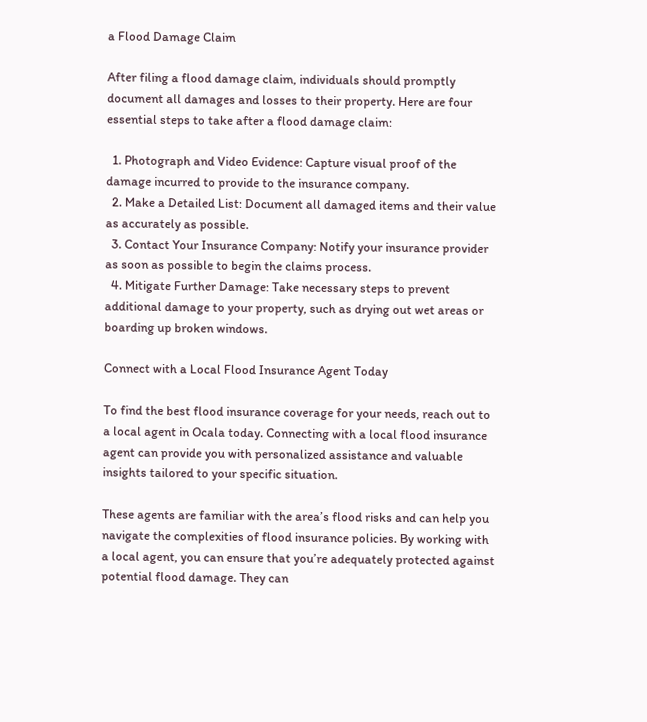a Flood Damage Claim

After filing a flood damage claim, individuals should promptly document all damages and losses to their property. Here are four essential steps to take after a flood damage claim:

  1. Photograph and Video Evidence: Capture visual proof of the damage incurred to provide to the insurance company.
  2. Make a Detailed List: Document all damaged items and their value as accurately as possible.
  3. Contact Your Insurance Company: Notify your insurance provider as soon as possible to begin the claims process.
  4. Mitigate Further Damage: Take necessary steps to prevent additional damage to your property, such as drying out wet areas or boarding up broken windows.

Connect with a Local Flood Insurance Agent Today

To find the best flood insurance coverage for your needs, reach out to a local agent in Ocala today. Connecting with a local flood insurance agent can provide you with personalized assistance and valuable insights tailored to your specific situation.

These agents are familiar with the area’s flood risks and can help you navigate the complexities of flood insurance policies. By working with a local agent, you can ensure that you’re adequately protected against potential flood damage. They can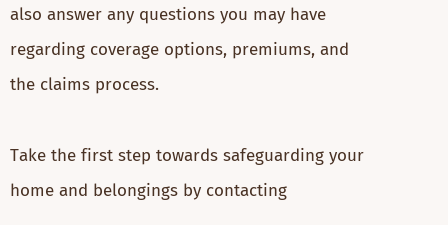also answer any questions you may have regarding coverage options, premiums, and the claims process.

Take the first step towards safeguarding your home and belongings by contacting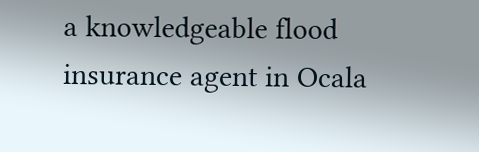a knowledgeable flood insurance agent in Ocala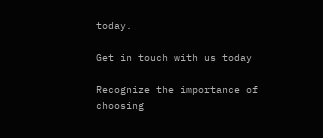today.

Get in touch with us today

Recognize the importance of choosing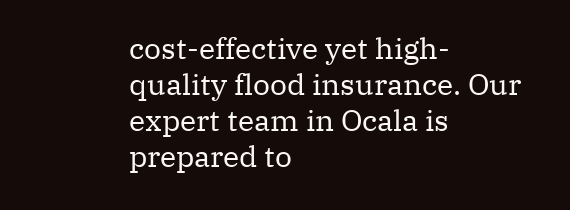cost-effective yet high-quality flood insurance. Our expert team in Ocala is prepared to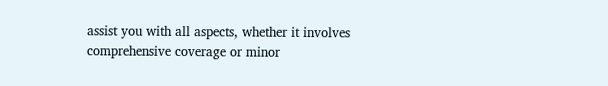assist you with all aspects, whether it involves comprehensive coverage or minor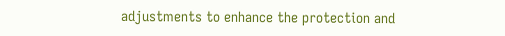adjustments to enhance the protection and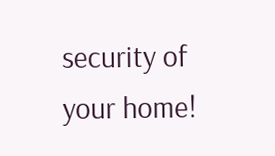security of your home!